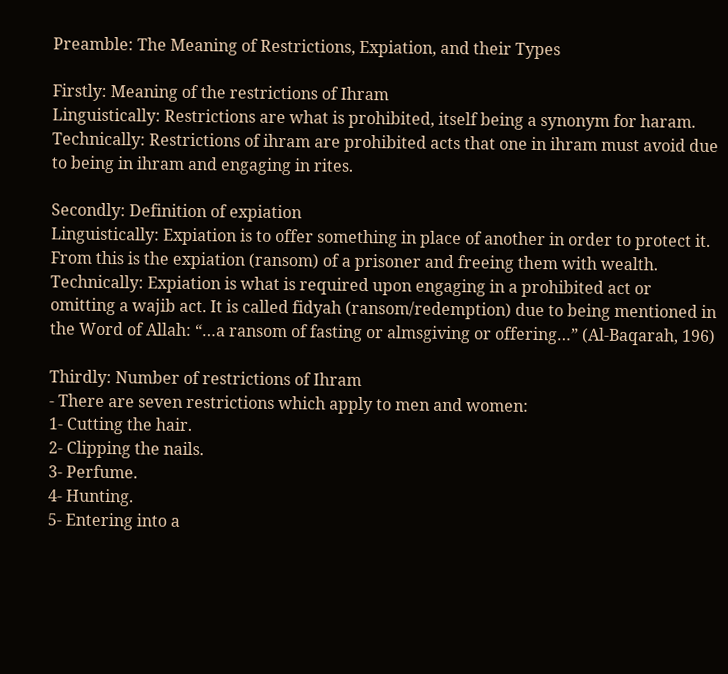Preamble: The Meaning of Restrictions, Expiation, and their Types

Firstly: Meaning of the restrictions of Ihram
Linguistically: Restrictions are what is prohibited, itself being a synonym for haram.
Technically: Restrictions of ihram are prohibited acts that one in ihram must avoid due to being in ihram and engaging in rites.

Secondly: Definition of expiation
Linguistically: Expiation is to offer something in place of another in order to protect it. From this is the expiation (ransom) of a prisoner and freeing them with wealth.
Technically: Expiation is what is required upon engaging in a prohibited act or omitting a wajib act. It is called fidyah (ransom/redemption) due to being mentioned in the Word of Allah: “…a ransom of fasting or almsgiving or offering…” (Al-Baqarah, 196)

Thirdly: Number of restrictions of Ihram
- There are seven restrictions which apply to men and women:
1- Cutting the hair.
2- Clipping the nails.
3- Perfume.
4- Hunting.
5- Entering into a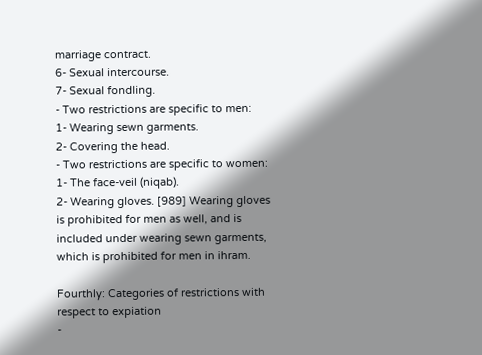marriage contract.
6- Sexual intercourse.
7- Sexual fondling.
- Two restrictions are specific to men:
1- Wearing sewn garments.
2- Covering the head.
- Two restrictions are specific to women:
1- The face-veil (niqab).
2- Wearing gloves. [989] Wearing gloves is prohibited for men as well, and is included under wearing sewn garments, which is prohibited for men in ihram.

Fourthly: Categories of restrictions with respect to expiation
-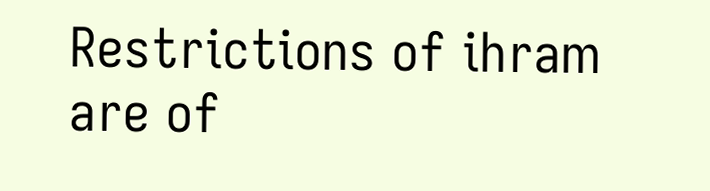Restrictions of ihram are of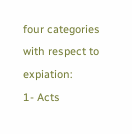four categories with respect to expiation:
1- Acts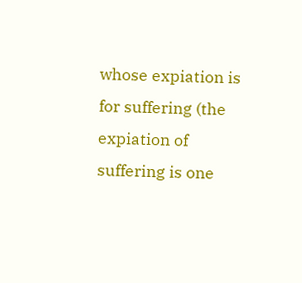whose expiation is for suffering (the expiation of suffering is one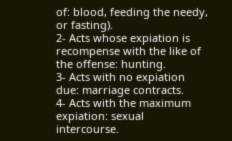of: blood, feeding the needy, or fasting).
2- Acts whose expiation is recompense with the like of the offense: hunting.
3- Acts with no expiation due: marriage contracts.
4- Acts with the maximum expiation: sexual intercourse.